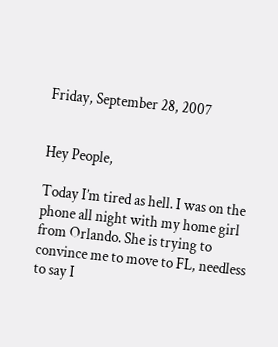Friday, September 28, 2007


Hey People,

Today I’m tired as hell. I was on the phone all night with my home girl from Orlando. She is trying to convince me to move to FL, needless to say I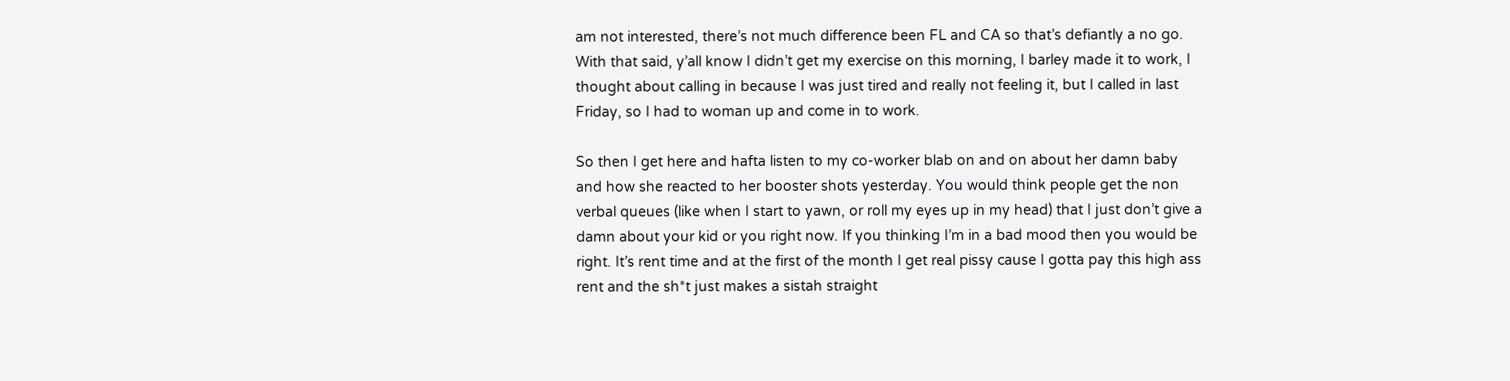am not interested, there’s not much difference been FL and CA so that’s defiantly a no go. With that said, y’all know I didn’t get my exercise on this morning, I barley made it to work, I thought about calling in because I was just tired and really not feeling it, but I called in last Friday, so I had to woman up and come in to work.

So then I get here and hafta listen to my co-worker blab on and on about her damn baby and how she reacted to her booster shots yesterday. You would think people get the non verbal queues (like when I start to yawn, or roll my eyes up in my head) that I just don’t give a damn about your kid or you right now. If you thinking I’m in a bad mood then you would be right. It’s rent time and at the first of the month I get real pissy cause I gotta pay this high ass rent and the sh*t just makes a sistah straight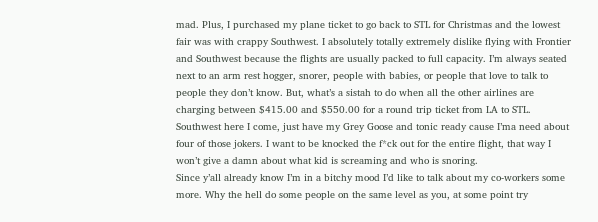mad. Plus, I purchased my plane ticket to go back to STL for Christmas and the lowest fair was with crappy Southwest. I absolutely totally extremely dislike flying with Frontier and Southwest because the flights are usually packed to full capacity. I’m always seated next to an arm rest hogger, snorer, people with babies, or people that love to talk to people they don’t know. But, what’s a sistah to do when all the other airlines are charging between $415.00 and $550.00 for a round trip ticket from LA to STL. Southwest here I come, just have my Grey Goose and tonic ready cause I’ma need about four of those jokers. I want to be knocked the f*ck out for the entire flight, that way I won’t give a damn about what kid is screaming and who is snoring.
Since y’all already know I’m in a bitchy mood I’d like to talk about my co-workers some more. Why the hell do some people on the same level as you, at some point try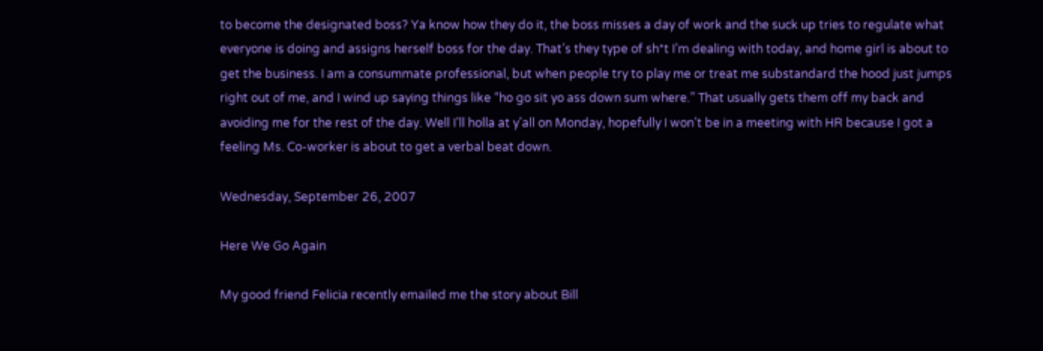to become the designated boss? Ya know how they do it, the boss misses a day of work and the suck up tries to regulate what everyone is doing and assigns herself boss for the day. That’s they type of sh*t I’m dealing with today, and home girl is about to get the business. I am a consummate professional, but when people try to play me or treat me substandard the hood just jumps right out of me, and I wind up saying things like “ho go sit yo ass down sum where.” That usually gets them off my back and avoiding me for the rest of the day. Well I’ll holla at y’all on Monday, hopefully I won’t be in a meeting with HR because I got a feeling Ms. Co-worker is about to get a verbal beat down.

Wednesday, September 26, 2007

Here We Go Again

My good friend Felicia recently emailed me the story about Bill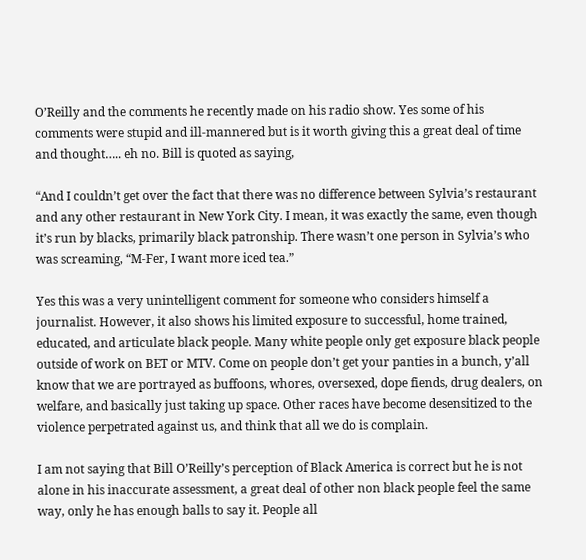O’Reilly and the comments he recently made on his radio show. Yes some of his comments were stupid and ill-mannered but is it worth giving this a great deal of time and thought….. eh no. Bill is quoted as saying,

“And I couldn’t get over the fact that there was no difference between Sylvia’s restaurant and any other restaurant in New York City. I mean, it was exactly the same, even though it’s run by blacks, primarily black patronship. There wasn’t one person in Sylvia’s who was screaming, “M-Fer, I want more iced tea.”

Yes this was a very unintelligent comment for someone who considers himself a journalist. However, it also shows his limited exposure to successful, home trained, educated, and articulate black people. Many white people only get exposure black people outside of work on BET or MTV. Come on people don’t get your panties in a bunch, y’all know that we are portrayed as buffoons, whores, oversexed, dope fiends, drug dealers, on welfare, and basically just taking up space. Other races have become desensitized to the violence perpetrated against us, and think that all we do is complain.

I am not saying that Bill O’Reilly’s perception of Black America is correct but he is not alone in his inaccurate assessment, a great deal of other non black people feel the same way, only he has enough balls to say it. People all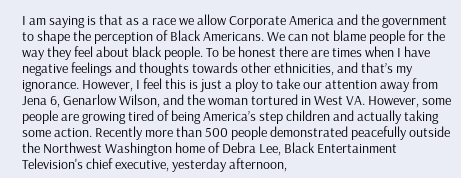I am saying is that as a race we allow Corporate America and the government to shape the perception of Black Americans. We can not blame people for the way they feel about black people. To be honest there are times when I have negative feelings and thoughts towards other ethnicities, and that’s my ignorance. However, I feel this is just a ploy to take our attention away from Jena 6, Genarlow Wilson, and the woman tortured in West VA. However, some people are growing tired of being America’s step children and actually taking some action. Recently more than 500 people demonstrated peacefully outside the Northwest Washington home of Debra Lee, Black Entertainment Television's chief executive, yesterday afternoon,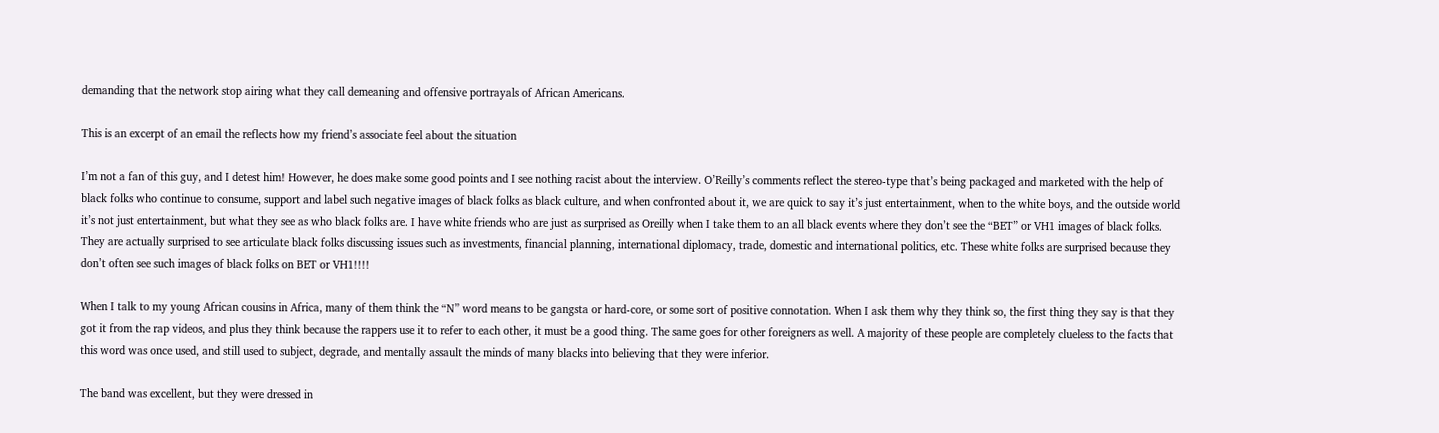demanding that the network stop airing what they call demeaning and offensive portrayals of African Americans.

This is an excerpt of an email the reflects how my friend’s associate feel about the situation

I’m not a fan of this guy, and I detest him! However, he does make some good points and I see nothing racist about the interview. O’Reilly’s comments reflect the stereo-type that’s being packaged and marketed with the help of black folks who continue to consume, support and label such negative images of black folks as black culture, and when confronted about it, we are quick to say it’s just entertainment, when to the white boys, and the outside world it’s not just entertainment, but what they see as who black folks are. I have white friends who are just as surprised as Oreilly when I take them to an all black events where they don’t see the “BET” or VH1 images of black folks. They are actually surprised to see articulate black folks discussing issues such as investments, financial planning, international diplomacy, trade, domestic and international politics, etc. These white folks are surprised because they don’t often see such images of black folks on BET or VH1!!!!

When I talk to my young African cousins in Africa, many of them think the “N” word means to be gangsta or hard-core, or some sort of positive connotation. When I ask them why they think so, the first thing they say is that they got it from the rap videos, and plus they think because the rappers use it to refer to each other, it must be a good thing. The same goes for other foreigners as well. A majority of these people are completely clueless to the facts that this word was once used, and still used to subject, degrade, and mentally assault the minds of many blacks into believing that they were inferior.

The band was excellent, but they were dressed in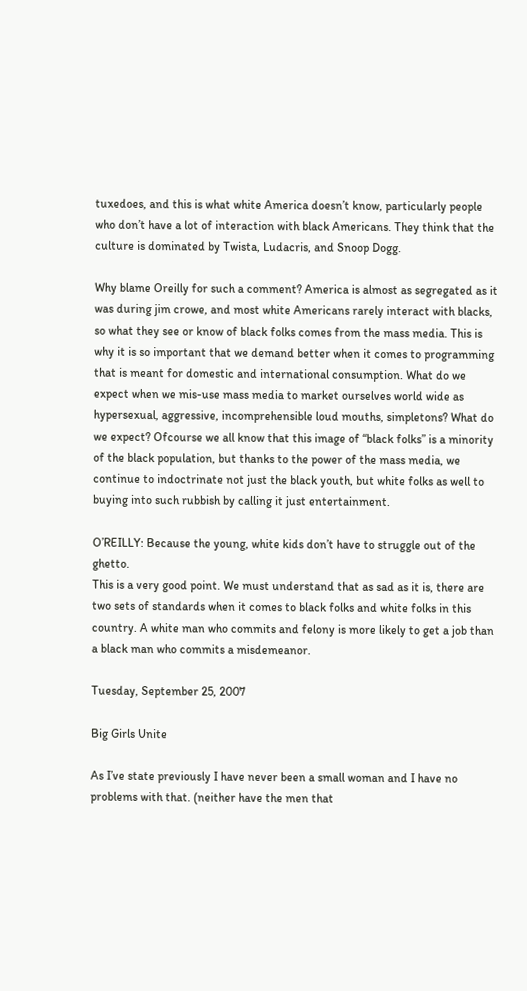tuxedoes, and this is what white America doesn’t know, particularly people who don’t have a lot of interaction with black Americans. They think that the culture is dominated by Twista, Ludacris, and Snoop Dogg.

Why blame Oreilly for such a comment? America is almost as segregated as it was during jim crowe, and most white Americans rarely interact with blacks, so what they see or know of black folks comes from the mass media. This is why it is so important that we demand better when it comes to programming that is meant for domestic and international consumption. What do we expect when we mis-use mass media to market ourselves world wide as hypersexual, aggressive, incomprehensible loud mouths, simpletons? What do we expect? Ofcourse we all know that this image of “black folks” is a minority of the black population, but thanks to the power of the mass media, we continue to indoctrinate not just the black youth, but white folks as well to buying into such rubbish by calling it just entertainment.

O’REILLY: Because the young, white kids don’t have to struggle out of the ghetto.
This is a very good point. We must understand that as sad as it is, there are two sets of standards when it comes to black folks and white folks in this country. A white man who commits and felony is more likely to get a job than a black man who commits a misdemeanor.

Tuesday, September 25, 2007

Big Girls Unite

As I’ve state previously I have never been a small woman and I have no problems with that. (neither have the men that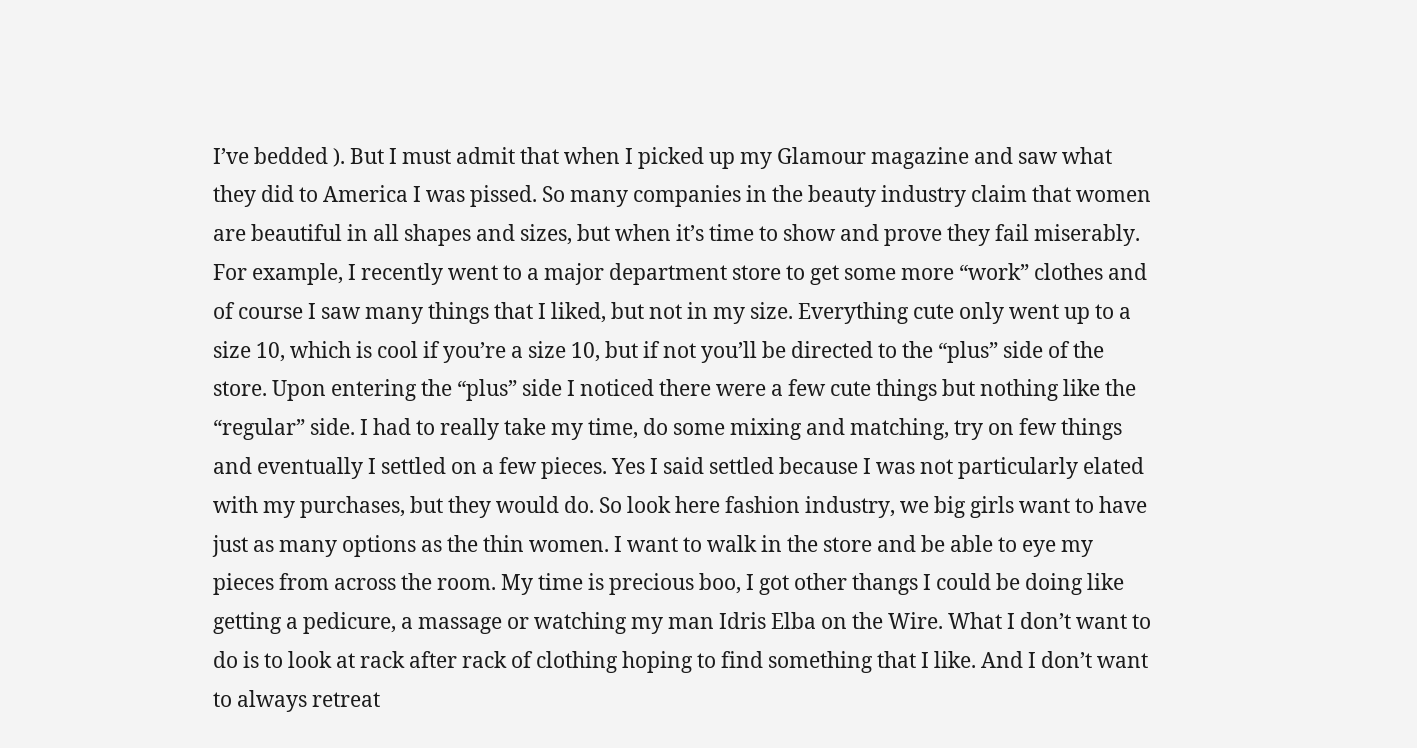I’ve bedded ). But I must admit that when I picked up my Glamour magazine and saw what they did to America I was pissed. So many companies in the beauty industry claim that women are beautiful in all shapes and sizes, but when it’s time to show and prove they fail miserably. For example, I recently went to a major department store to get some more “work” clothes and of course I saw many things that I liked, but not in my size. Everything cute only went up to a size 10, which is cool if you’re a size 10, but if not you’ll be directed to the “plus” side of the store. Upon entering the “plus” side I noticed there were a few cute things but nothing like the “regular” side. I had to really take my time, do some mixing and matching, try on few things and eventually I settled on a few pieces. Yes I said settled because I was not particularly elated with my purchases, but they would do. So look here fashion industry, we big girls want to have just as many options as the thin women. I want to walk in the store and be able to eye my pieces from across the room. My time is precious boo, I got other thangs I could be doing like getting a pedicure, a massage or watching my man Idris Elba on the Wire. What I don’t want to do is to look at rack after rack of clothing hoping to find something that I like. And I don’t want to always retreat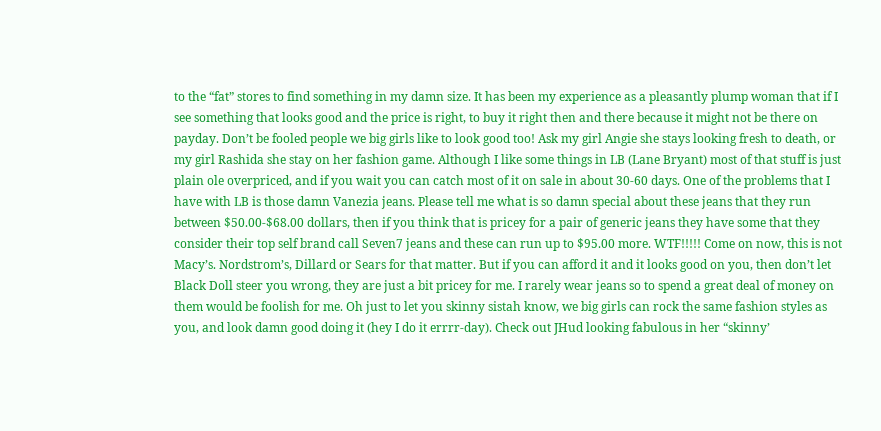to the “fat” stores to find something in my damn size. It has been my experience as a pleasantly plump woman that if I see something that looks good and the price is right, to buy it right then and there because it might not be there on payday. Don’t be fooled people we big girls like to look good too! Ask my girl Angie she stays looking fresh to death, or my girl Rashida she stay on her fashion game. Although I like some things in LB (Lane Bryant) most of that stuff is just plain ole overpriced, and if you wait you can catch most of it on sale in about 30-60 days. One of the problems that I have with LB is those damn Vanezia jeans. Please tell me what is so damn special about these jeans that they run between $50.00-$68.00 dollars, then if you think that is pricey for a pair of generic jeans they have some that they consider their top self brand call Seven7 jeans and these can run up to $95.00 more. WTF!!!!! Come on now, this is not Macy’s. Nordstrom’s, Dillard or Sears for that matter. But if you can afford it and it looks good on you, then don’t let Black Doll steer you wrong, they are just a bit pricey for me. I rarely wear jeans so to spend a great deal of money on them would be foolish for me. Oh just to let you skinny sistah know, we big girls can rock the same fashion styles as you, and look damn good doing it (hey I do it errrr-day). Check out JHud looking fabulous in her “skinny’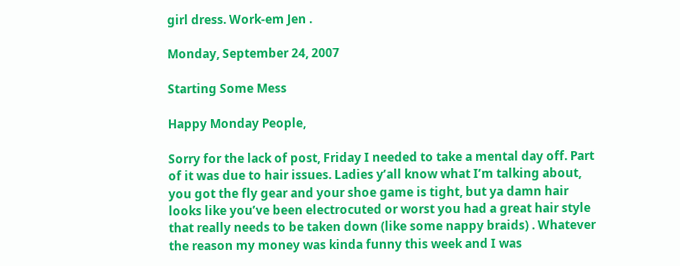girl dress. Work-em Jen .

Monday, September 24, 2007

Starting Some Mess

Happy Monday People,

Sorry for the lack of post, Friday I needed to take a mental day off. Part of it was due to hair issues. Ladies y’all know what I’m talking about, you got the fly gear and your shoe game is tight, but ya damn hair looks like you’ve been electrocuted or worst you had a great hair style that really needs to be taken down (like some nappy braids) . Whatever the reason my money was kinda funny this week and I was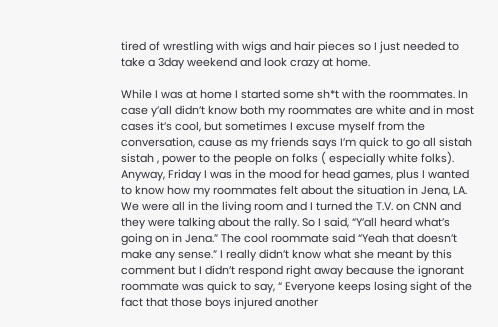tired of wrestling with wigs and hair pieces so I just needed to take a 3day weekend and look crazy at home.

While I was at home I started some sh*t with the roommates. In case y’all didn’t know both my roommates are white and in most cases it’s cool, but sometimes I excuse myself from the conversation, cause as my friends says I’m quick to go all sistah sistah , power to the people on folks ( especially white folks). Anyway, Friday I was in the mood for head games, plus I wanted to know how my roommates felt about the situation in Jena, LA. We were all in the living room and I turned the T.V. on CNN and they were talking about the rally. So I said, “Y’all heard what’s going on in Jena.” The cool roommate said “Yeah that doesn’t make any sense.” I really didn’t know what she meant by this comment but I didn’t respond right away because the ignorant roommate was quick to say, “ Everyone keeps losing sight of the fact that those boys injured another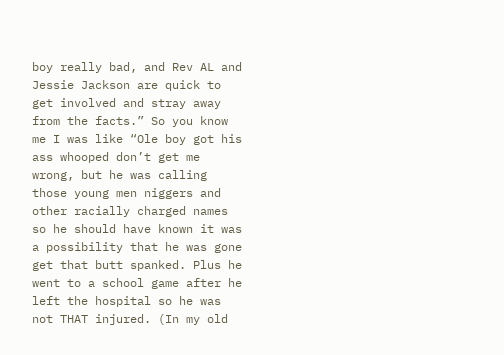boy really bad, and Rev AL and Jessie Jackson are quick to get involved and stray away from the facts.” So you know me I was like “Ole boy got his ass whooped don’t get me wrong, but he was calling those young men niggers and other racially charged names so he should have known it was a possibility that he was gone get that butt spanked. Plus he went to a school game after he left the hospital so he was not THAT injured. (In my old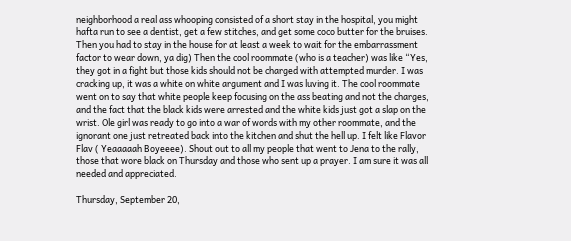neighborhood a real ass whooping consisted of a short stay in the hospital, you might hafta run to see a dentist, get a few stitches, and get some coco butter for the bruises. Then you had to stay in the house for at least a week to wait for the embarrassment factor to wear down, ya dig) Then the cool roommate (who is a teacher) was like “Yes, they got in a fight but those kids should not be charged with attempted murder. I was cracking up, it was a white on white argument and I was luving it. The cool roommate went on to say that white people keep focusing on the ass beating and not the charges, and the fact that the black kids were arrested and the white kids just got a slap on the wrist. Ole girl was ready to go into a war of words with my other roommate, and the ignorant one just retreated back into the kitchen and shut the hell up. I felt like Flavor Flav ( Yeaaaaah Boyeeee). Shout out to all my people that went to Jena to the rally, those that wore black on Thursday and those who sent up a prayer. I am sure it was all needed and appreciated.

Thursday, September 20,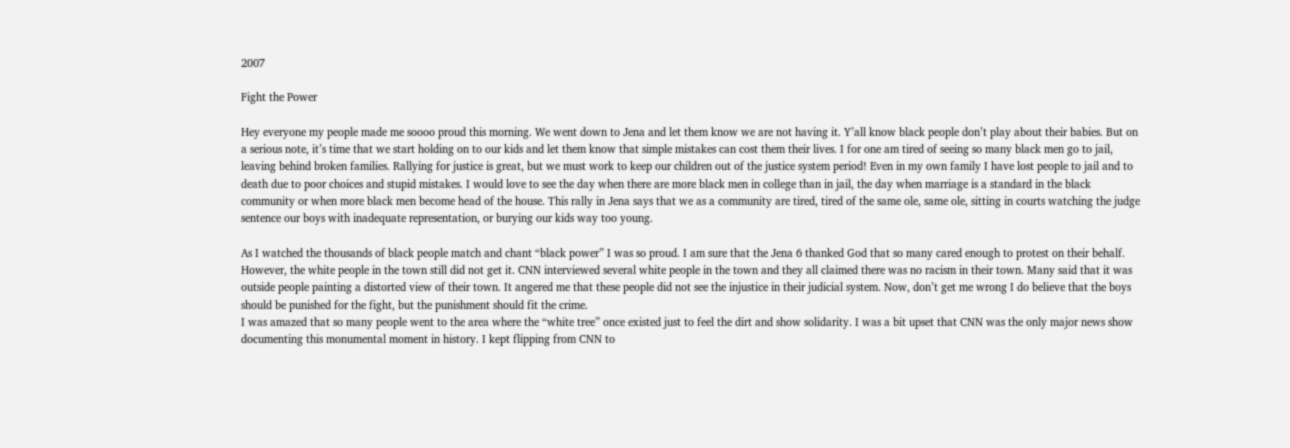2007

Fight the Power

Hey everyone my people made me soooo proud this morning. We went down to Jena and let them know we are not having it. Y’all know black people don’t play about their babies. But on a serious note, it’s time that we start holding on to our kids and let them know that simple mistakes can cost them their lives. I for one am tired of seeing so many black men go to jail, leaving behind broken families. Rallying for justice is great, but we must work to keep our children out of the justice system period! Even in my own family I have lost people to jail and to death due to poor choices and stupid mistakes. I would love to see the day when there are more black men in college than in jail, the day when marriage is a standard in the black community or when more black men become head of the house. This rally in Jena says that we as a community are tired, tired of the same ole, same ole, sitting in courts watching the judge sentence our boys with inadequate representation, or burying our kids way too young.

As I watched the thousands of black people match and chant “black power” I was so proud. I am sure that the Jena 6 thanked God that so many cared enough to protest on their behalf. However, the white people in the town still did not get it. CNN interviewed several white people in the town and they all claimed there was no racism in their town. Many said that it was outside people painting a distorted view of their town. It angered me that these people did not see the injustice in their judicial system. Now, don’t get me wrong I do believe that the boys should be punished for the fight, but the punishment should fit the crime.
I was amazed that so many people went to the area where the “white tree” once existed just to feel the dirt and show solidarity. I was a bit upset that CNN was the only major news show documenting this monumental moment in history. I kept flipping from CNN to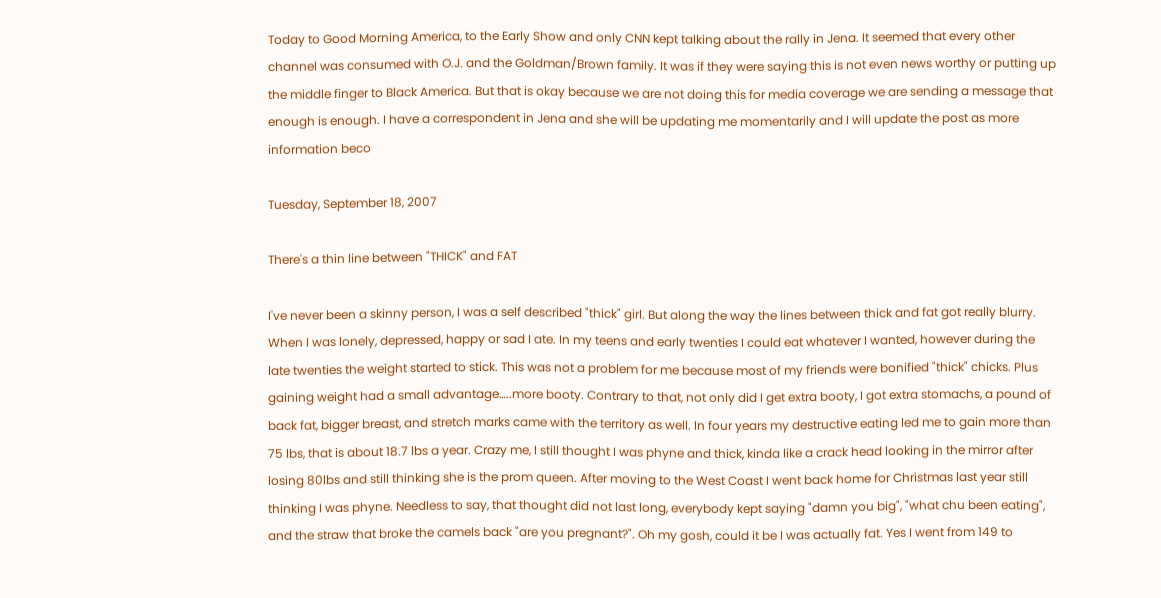Today to Good Morning America, to the Early Show and only CNN kept talking about the rally in Jena. It seemed that every other channel was consumed with O.J. and the Goldman/Brown family. It was if they were saying this is not even news worthy or putting up the middle finger to Black America. But that is okay because we are not doing this for media coverage we are sending a message that enough is enough. I have a correspondent in Jena and she will be updating me momentarily and I will update the post as more information beco

Tuesday, September 18, 2007

There's a thin line between "THICK" and FAT

I've never been a skinny person, I was a self described "thick" girl. But along the way the lines between thick and fat got really blurry. When I was lonely, depressed, happy or sad I ate. In my teens and early twenties I could eat whatever I wanted, however during the late twenties the weight started to stick. This was not a problem for me because most of my friends were bonified "thick" chicks. Plus gaining weight had a small advantage…..more booty. Contrary to that, not only did I get extra booty, I got extra stomachs, a pound of back fat, bigger breast, and stretch marks came with the territory as well. In four years my destructive eating led me to gain more than 75 lbs, that is about 18.7 lbs a year. Crazy me, I still thought I was phyne and thick, kinda like a crack head looking in the mirror after losing 80lbs and still thinking she is the prom queen. After moving to the West Coast I went back home for Christmas last year still thinking I was phyne. Needless to say, that thought did not last long, everybody kept saying "damn you big", "what chu been eating", and the straw that broke the camels back "are you pregnant?". Oh my gosh, could it be I was actually fat. Yes I went from 149 to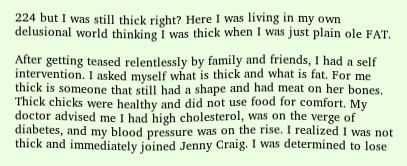224 but I was still thick right? Here I was living in my own delusional world thinking I was thick when I was just plain ole FAT.

After getting teased relentlessly by family and friends, I had a self intervention. I asked myself what is thick and what is fat. For me thick is someone that still had a shape and had meat on her bones. Thick chicks were healthy and did not use food for comfort. My doctor advised me I had high cholesterol, was on the verge of diabetes, and my blood pressure was on the rise. I realized I was not thick and immediately joined Jenny Craig. I was determined to lose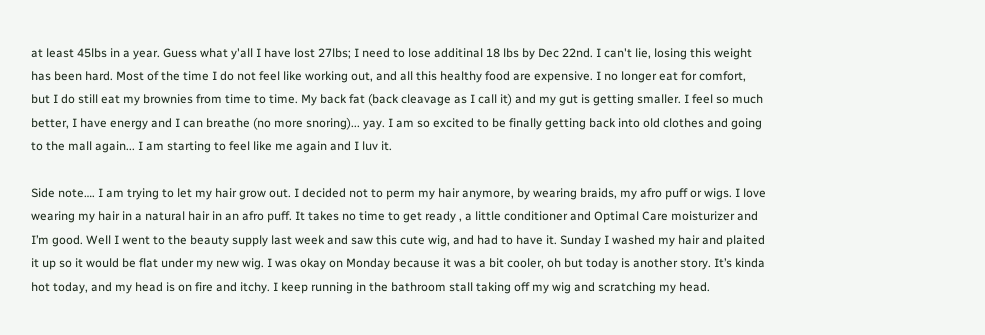at least 45lbs in a year. Guess what y'all I have lost 27lbs; I need to lose additinal 18 lbs by Dec 22nd. I can't lie, losing this weight has been hard. Most of the time I do not feel like working out, and all this healthy food are expensive. I no longer eat for comfort, but I do still eat my brownies from time to time. My back fat (back cleavage as I call it) and my gut is getting smaller. I feel so much better, I have energy and I can breathe (no more snoring)... yay. I am so excited to be finally getting back into old clothes and going to the mall again... I am starting to feel like me again and I luv it.

Side note…. I am trying to let my hair grow out. I decided not to perm my hair anymore, by wearing braids, my afro puff or wigs. I love wearing my hair in a natural hair in an afro puff. It takes no time to get ready , a little conditioner and Optimal Care moisturizer and I’m good. Well I went to the beauty supply last week and saw this cute wig, and had to have it. Sunday I washed my hair and plaited it up so it would be flat under my new wig. I was okay on Monday because it was a bit cooler, oh but today is another story. It’s kinda hot today, and my head is on fire and itchy. I keep running in the bathroom stall taking off my wig and scratching my head.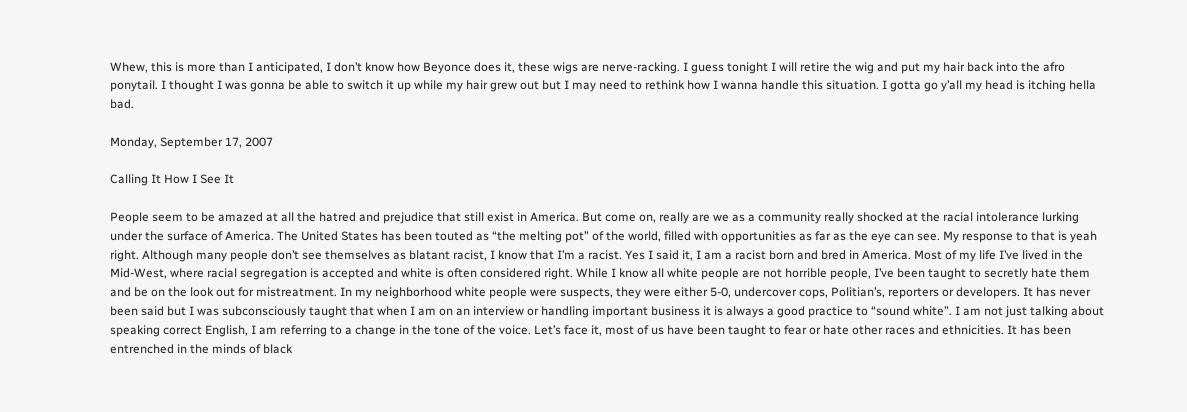Whew, this is more than I anticipated, I don’t know how Beyonce does it, these wigs are nerve-racking. I guess tonight I will retire the wig and put my hair back into the afro ponytail. I thought I was gonna be able to switch it up while my hair grew out but I may need to rethink how I wanna handle this situation. I gotta go y’all my head is itching hella bad.

Monday, September 17, 2007

Calling It How I See It

People seem to be amazed at all the hatred and prejudice that still exist in America. But come on, really are we as a community really shocked at the racial intolerance lurking under the surface of America. The United States has been touted as “the melting pot” of the world, filled with opportunities as far as the eye can see. My response to that is yeah right. Although many people don’t see themselves as blatant racist, I know that I’m a racist. Yes I said it, I am a racist born and bred in America. Most of my life I’ve lived in the Mid-West, where racial segregation is accepted and white is often considered right. While I know all white people are not horrible people, I’ve been taught to secretly hate them and be on the look out for mistreatment. In my neighborhood white people were suspects, they were either 5-0, undercover cops, Politian’s, reporters or developers. It has never been said but I was subconsciously taught that when I am on an interview or handling important business it is always a good practice to “sound white”. I am not just talking about speaking correct English, I am referring to a change in the tone of the voice. Let’s face it, most of us have been taught to fear or hate other races and ethnicities. It has been entrenched in the minds of black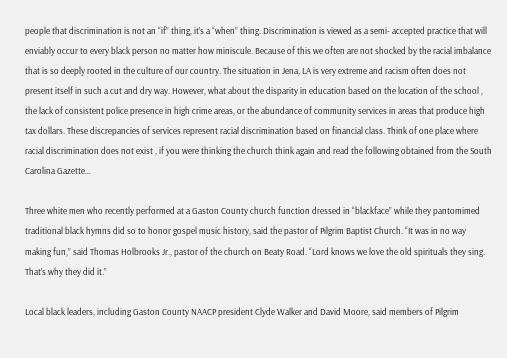people that discrimination is not an “if” thing, it’s a “when” thing. Discrimination is viewed as a semi- accepted practice that will enviably occur to every black person no matter how miniscule. Because of this we often are not shocked by the racial imbalance that is so deeply rooted in the culture of our country. The situation in Jena, LA is very extreme and racism often does not present itself in such a cut and dry way. However, what about the disparity in education based on the location of the school , the lack of consistent police presence in high crime areas, or the abundance of community services in areas that produce high tax dollars. These discrepancies of services represent racial discrimination based on financial class. Think of one place where racial discrimination does not exist , if you were thinking the church think again and read the following obtained from the South Carolina Gazette…

Three white men who recently performed at a Gaston County church function dressed in “blackface” while they pantomimed traditional black hymns did so to honor gospel music history, said the pastor of Pilgrim Baptist Church. “It was in no way making fun,” said Thomas Holbrooks Jr., pastor of the church on Beaty Road. “Lord knows we love the old spirituals they sing. That’s why they did it.”

Local black leaders, including Gaston County NAACP president Clyde Walker and David Moore, said members of Pilgrim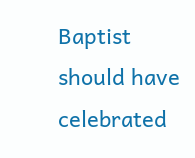Baptist should have celebrated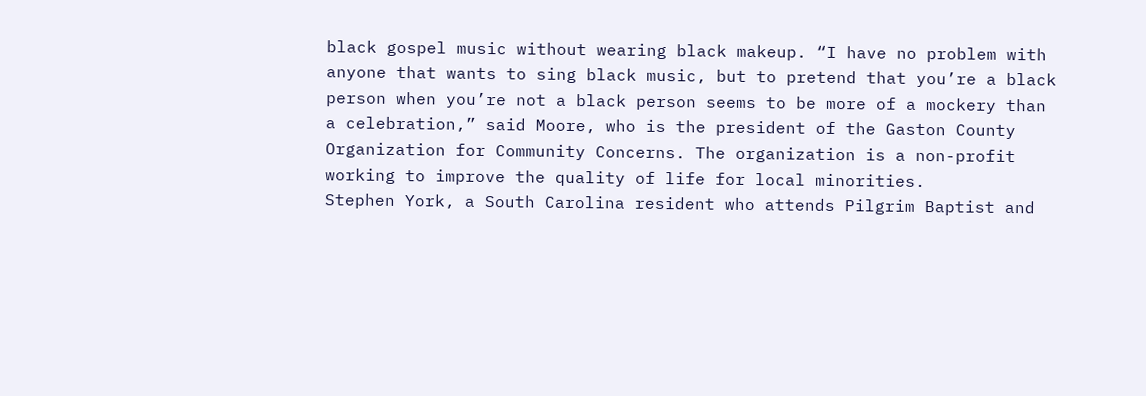black gospel music without wearing black makeup. “I have no problem with anyone that wants to sing black music, but to pretend that you’re a black person when you’re not a black person seems to be more of a mockery than a celebration,” said Moore, who is the president of the Gaston County Organization for Community Concerns. The organization is a non-profit working to improve the quality of life for local minorities.
Stephen York, a South Carolina resident who attends Pilgrim Baptist and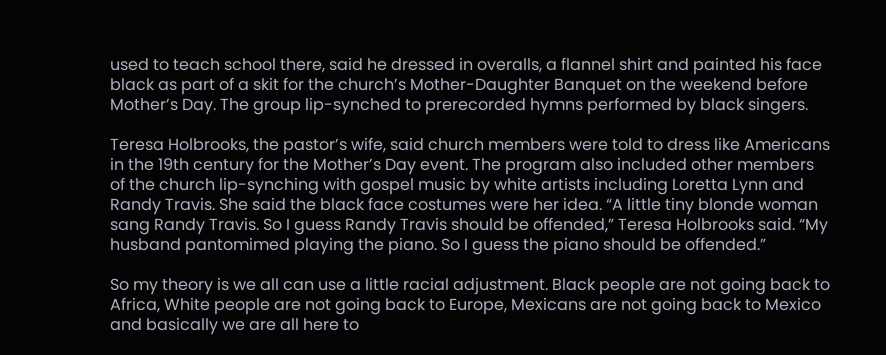used to teach school there, said he dressed in overalls, a flannel shirt and painted his face black as part of a skit for the church’s Mother-Daughter Banquet on the weekend before Mother’s Day. The group lip-synched to prerecorded hymns performed by black singers.

Teresa Holbrooks, the pastor’s wife, said church members were told to dress like Americans in the 19th century for the Mother’s Day event. The program also included other members of the church lip-synching with gospel music by white artists including Loretta Lynn and Randy Travis. She said the black face costumes were her idea. “A little tiny blonde woman sang Randy Travis. So I guess Randy Travis should be offended,” Teresa Holbrooks said. “My husband pantomimed playing the piano. So I guess the piano should be offended.”

So my theory is we all can use a little racial adjustment. Black people are not going back to Africa, White people are not going back to Europe, Mexicans are not going back to Mexico and basically we are all here to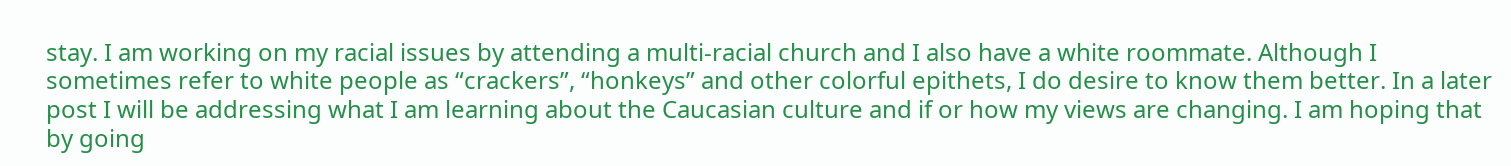stay. I am working on my racial issues by attending a multi-racial church and I also have a white roommate. Although I sometimes refer to white people as “crackers”, “honkeys” and other colorful epithets, I do desire to know them better. In a later post I will be addressing what I am learning about the Caucasian culture and if or how my views are changing. I am hoping that by going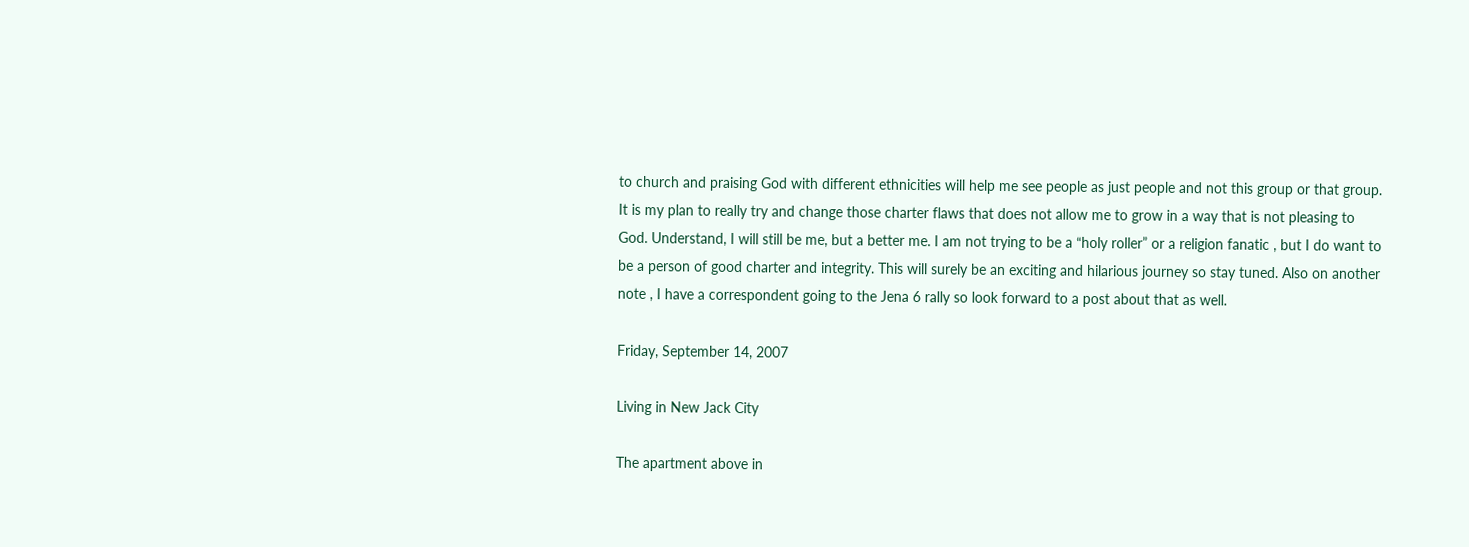to church and praising God with different ethnicities will help me see people as just people and not this group or that group. It is my plan to really try and change those charter flaws that does not allow me to grow in a way that is not pleasing to God. Understand, I will still be me, but a better me. I am not trying to be a “holy roller” or a religion fanatic , but I do want to be a person of good charter and integrity. This will surely be an exciting and hilarious journey so stay tuned. Also on another note , I have a correspondent going to the Jena 6 rally so look forward to a post about that as well.

Friday, September 14, 2007

Living in New Jack City

The apartment above in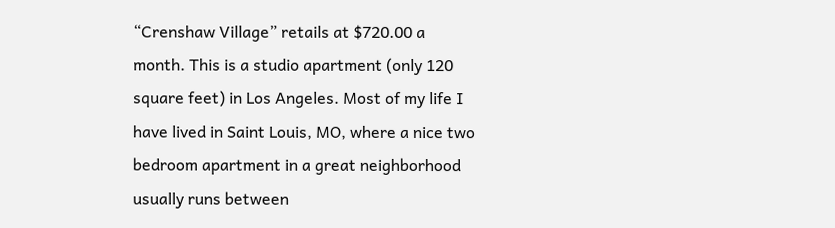“Crenshaw Village” retails at $720.00 a month. This is a studio apartment (only 120 square feet) in Los Angeles. Most of my life I have lived in Saint Louis, MO, where a nice two bedroom apartment in a great neighborhood usually runs between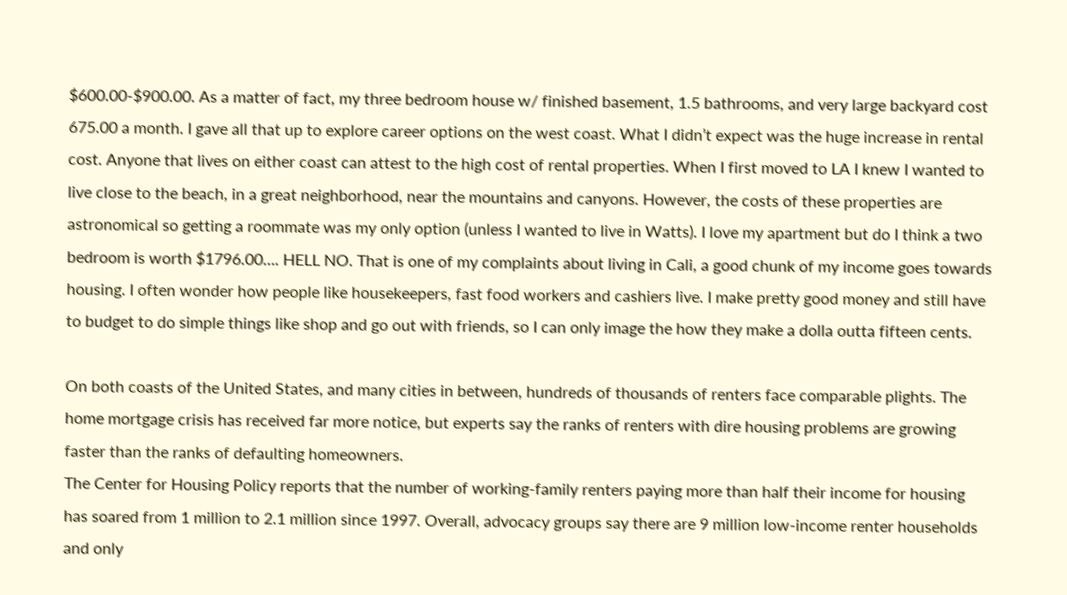$600.00-$900.00. As a matter of fact, my three bedroom house w/ finished basement, 1.5 bathrooms, and very large backyard cost 675.00 a month. I gave all that up to explore career options on the west coast. What I didn’t expect was the huge increase in rental cost. Anyone that lives on either coast can attest to the high cost of rental properties. When I first moved to LA I knew I wanted to live close to the beach, in a great neighborhood, near the mountains and canyons. However, the costs of these properties are astronomical so getting a roommate was my only option (unless I wanted to live in Watts). I love my apartment but do I think a two bedroom is worth $1796.00…. HELL NO. That is one of my complaints about living in Cali, a good chunk of my income goes towards housing. I often wonder how people like housekeepers, fast food workers and cashiers live. I make pretty good money and still have to budget to do simple things like shop and go out with friends, so I can only image the how they make a dolla outta fifteen cents.

On both coasts of the United States, and many cities in between, hundreds of thousands of renters face comparable plights. The home mortgage crisis has received far more notice, but experts say the ranks of renters with dire housing problems are growing faster than the ranks of defaulting homeowners.
The Center for Housing Policy reports that the number of working-family renters paying more than half their income for housing has soared from 1 million to 2.1 million since 1997. Overall, advocacy groups say there are 9 million low-income renter households and only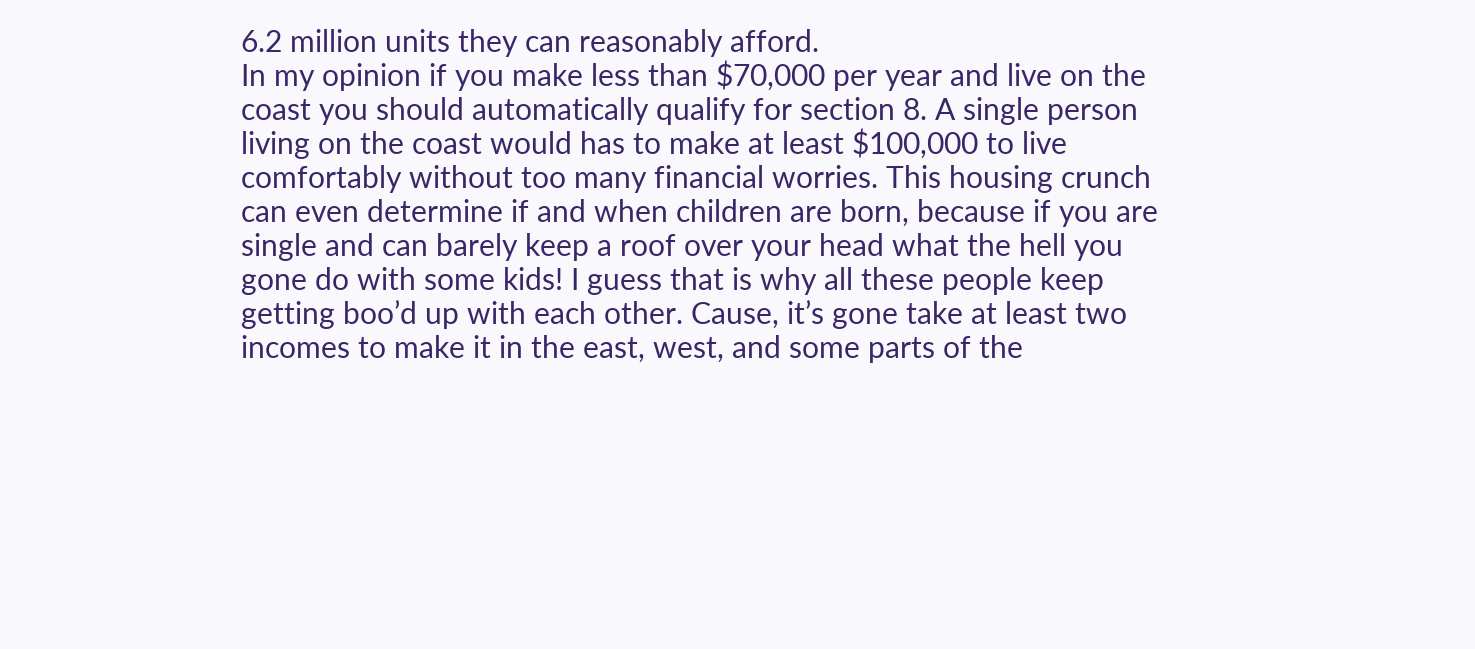6.2 million units they can reasonably afford.
In my opinion if you make less than $70,000 per year and live on the coast you should automatically qualify for section 8. A single person living on the coast would has to make at least $100,000 to live comfortably without too many financial worries. This housing crunch can even determine if and when children are born, because if you are single and can barely keep a roof over your head what the hell you gone do with some kids! I guess that is why all these people keep getting boo’d up with each other. Cause, it’s gone take at least two incomes to make it in the east, west, and some parts of the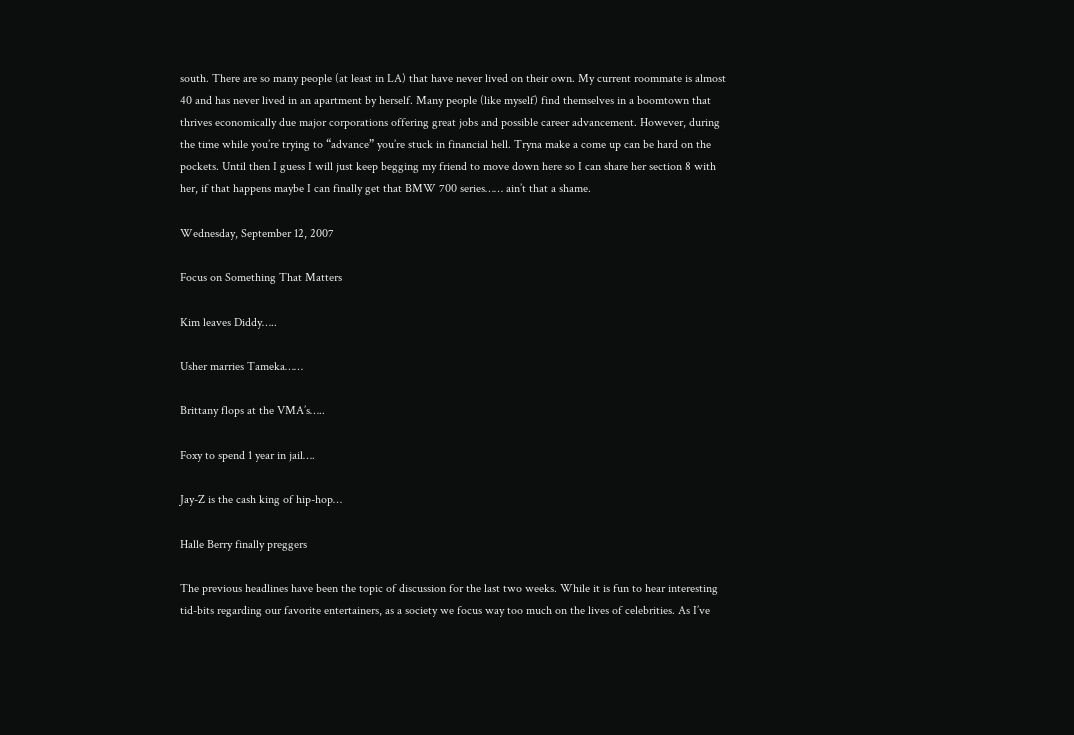south. There are so many people (at least in LA) that have never lived on their own. My current roommate is almost 40 and has never lived in an apartment by herself. Many people (like myself) find themselves in a boomtown that thrives economically due major corporations offering great jobs and possible career advancement. However, during the time while you’re trying to “advance” you’re stuck in financial hell. Tryna make a come up can be hard on the pockets. Until then I guess I will just keep begging my friend to move down here so I can share her section 8 with her, if that happens maybe I can finally get that BMW 700 series…… ain’t that a shame.

Wednesday, September 12, 2007

Focus on Something That Matters

Kim leaves Diddy…..

Usher marries Tameka……

Brittany flops at the VMA’s…..

Foxy to spend 1 year in jail….

Jay-Z is the cash king of hip-hop…

Halle Berry finally preggers

The previous headlines have been the topic of discussion for the last two weeks. While it is fun to hear interesting tid-bits regarding our favorite entertainers, as a society we focus way too much on the lives of celebrities. As I’ve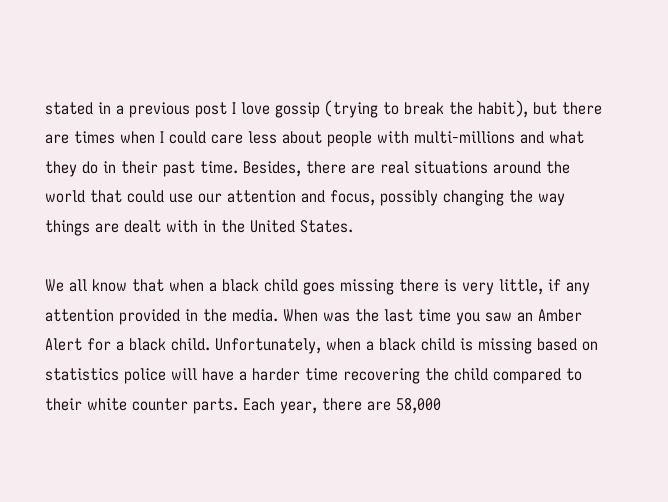stated in a previous post I love gossip (trying to break the habit), but there are times when I could care less about people with multi-millions and what they do in their past time. Besides, there are real situations around the world that could use our attention and focus, possibly changing the way things are dealt with in the United States.

We all know that when a black child goes missing there is very little, if any attention provided in the media. When was the last time you saw an Amber Alert for a black child. Unfortunately, when a black child is missing based on statistics police will have a harder time recovering the child compared to their white counter parts. Each year, there are 58,000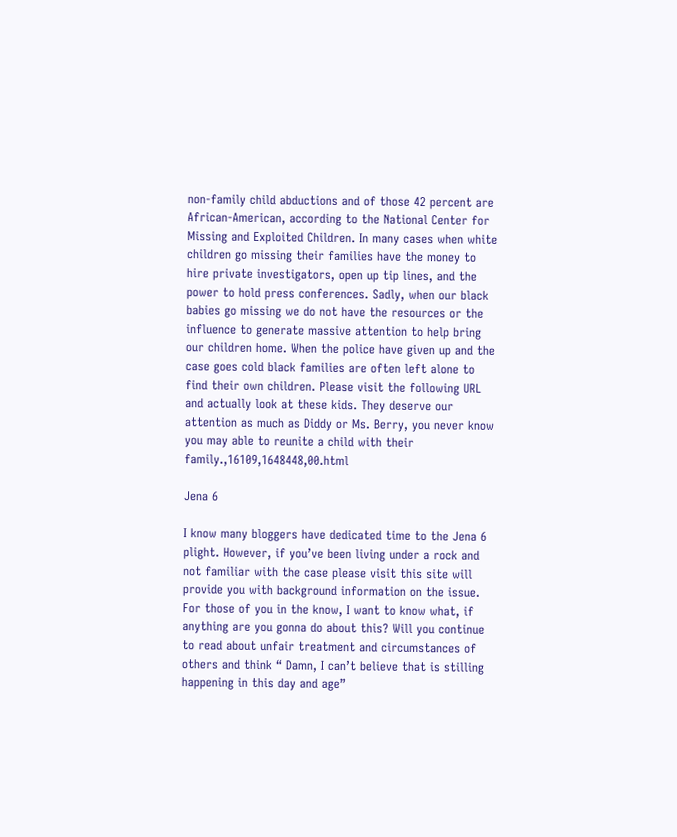non-family child abductions and of those 42 percent are African-American, according to the National Center for Missing and Exploited Children. In many cases when white children go missing their families have the money to hire private investigators, open up tip lines, and the power to hold press conferences. Sadly, when our black babies go missing we do not have the resources or the influence to generate massive attention to help bring our children home. When the police have given up and the case goes cold black families are often left alone to find their own children. Please visit the following URL and actually look at these kids. They deserve our attention as much as Diddy or Ms. Berry, you never know you may able to reunite a child with their family.,16109,1648448,00.html

Jena 6

I know many bloggers have dedicated time to the Jena 6 plight. However, if you’ve been living under a rock and not familiar with the case please visit this site will provide you with background information on the issue. For those of you in the know, I want to know what, if anything are you gonna do about this? Will you continue to read about unfair treatment and circumstances of others and think “ Damn, I can’t believe that is stilling happening in this day and age”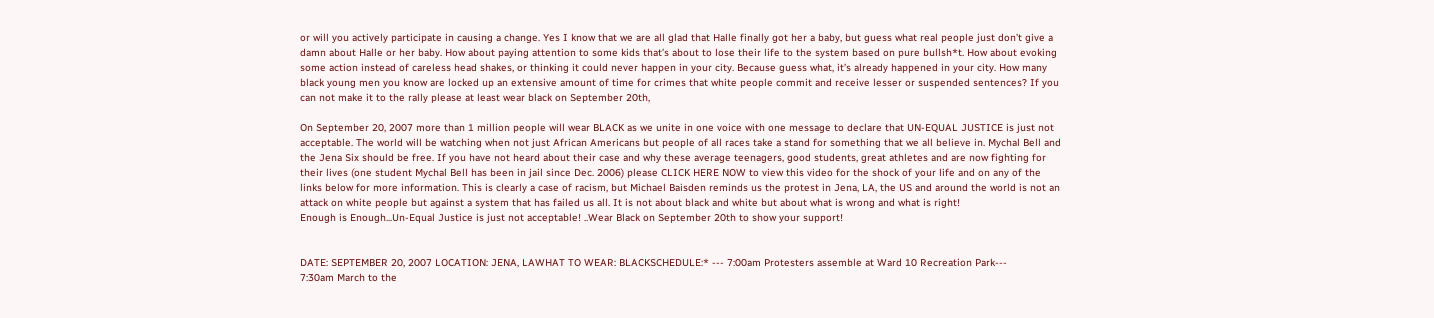or will you actively participate in causing a change. Yes I know that we are all glad that Halle finally got her a baby, but guess what real people just don’t give a damn about Halle or her baby. How about paying attention to some kids that’s about to lose their life to the system based on pure bullsh*t. How about evoking some action instead of careless head shakes, or thinking it could never happen in your city. Because guess what, it’s already happened in your city. How many black young men you know are locked up an extensive amount of time for crimes that white people commit and receive lesser or suspended sentences? If you can not make it to the rally please at least wear black on September 20th,

On September 20, 2007 more than 1 million people will wear BLACK as we unite in one voice with one message to declare that UN-EQUAL JUSTICE is just not acceptable. The world will be watching when not just African Americans but people of all races take a stand for something that we all believe in. Mychal Bell and the Jena Six should be free. If you have not heard about their case and why these average teenagers, good students, great athletes and are now fighting for their lives (one student Mychal Bell has been in jail since Dec. 2006) please CLICK HERE NOW to view this video for the shock of your life and on any of the links below for more information. This is clearly a case of racism, but Michael Baisden reminds us the protest in Jena, LA, the US and around the world is not an attack on white people but against a system that has failed us all. It is not about black and white but about what is wrong and what is right!
Enough is Enough...Un-Equal Justice is just not acceptable! ..Wear Black on September 20th to show your support!


DATE: SEPTEMBER 20, 2007 LOCATION: JENA, LAWHAT TO WEAR: BLACKSCHEDULE:* --- 7:00am Protesters assemble at Ward 10 Recreation Park---
7:30am March to the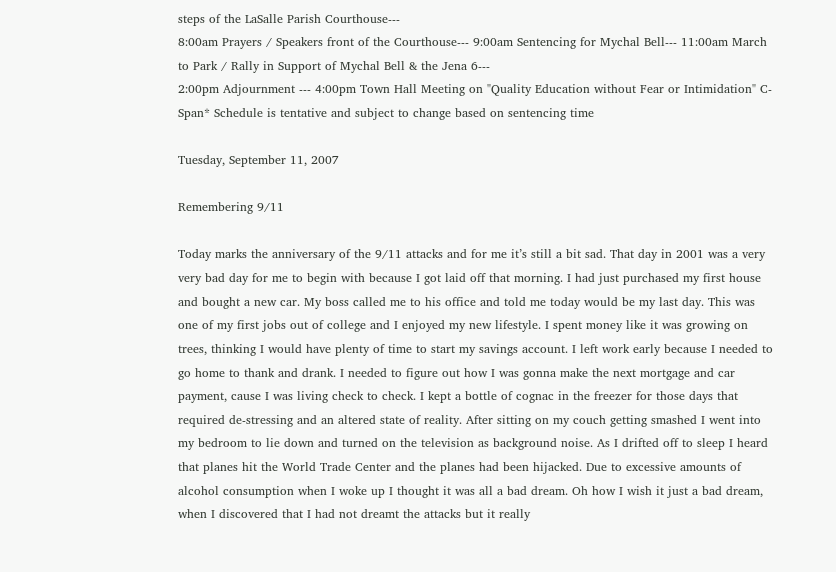steps of the LaSalle Parish Courthouse---
8:00am Prayers / Speakers front of the Courthouse--- 9:00am Sentencing for Mychal Bell--- 11:00am March to Park / Rally in Support of Mychal Bell & the Jena 6---
2:00pm Adjournment --- 4:00pm Town Hall Meeting on "Quality Education without Fear or Intimidation" C-Span* Schedule is tentative and subject to change based on sentencing time

Tuesday, September 11, 2007

Remembering 9/11

Today marks the anniversary of the 9/11 attacks and for me it’s still a bit sad. That day in 2001 was a very very bad day for me to begin with because I got laid off that morning. I had just purchased my first house and bought a new car. My boss called me to his office and told me today would be my last day. This was one of my first jobs out of college and I enjoyed my new lifestyle. I spent money like it was growing on trees, thinking I would have plenty of time to start my savings account. I left work early because I needed to go home to thank and drank. I needed to figure out how I was gonna make the next mortgage and car payment, cause I was living check to check. I kept a bottle of cognac in the freezer for those days that required de-stressing and an altered state of reality. After sitting on my couch getting smashed I went into my bedroom to lie down and turned on the television as background noise. As I drifted off to sleep I heard that planes hit the World Trade Center and the planes had been hijacked. Due to excessive amounts of alcohol consumption when I woke up I thought it was all a bad dream. Oh how I wish it just a bad dream, when I discovered that I had not dreamt the attacks but it really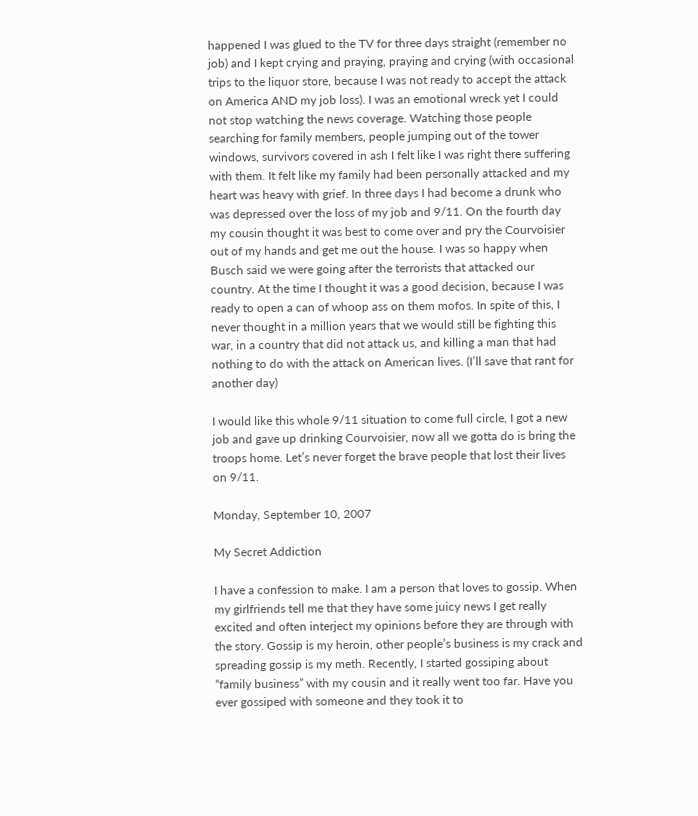happened I was glued to the TV for three days straight (remember no job) and I kept crying and praying, praying and crying (with occasional trips to the liquor store, because I was not ready to accept the attack on America AND my job loss). I was an emotional wreck yet I could not stop watching the news coverage. Watching those people searching for family members, people jumping out of the tower windows, survivors covered in ash I felt like I was right there suffering with them. It felt like my family had been personally attacked and my heart was heavy with grief. In three days I had become a drunk who was depressed over the loss of my job and 9/11. On the fourth day my cousin thought it was best to come over and pry the Courvoisier out of my hands and get me out the house. I was so happy when Busch said we were going after the terrorists that attacked our country. At the time I thought it was a good decision, because I was ready to open a can of whoop ass on them mofos. In spite of this, I never thought in a million years that we would still be fighting this war, in a country that did not attack us, and killing a man that had nothing to do with the attack on American lives. (I’ll save that rant for another day)

I would like this whole 9/11 situation to come full circle, I got a new job and gave up drinking Courvoisier, now all we gotta do is bring the troops home. Let’s never forget the brave people that lost their lives on 9/11.

Monday, September 10, 2007

My Secret Addiction

I have a confession to make. I am a person that loves to gossip. When my girlfriends tell me that they have some juicy news I get really excited and often interject my opinions before they are through with the story. Gossip is my heroin, other people’s business is my crack and spreading gossip is my meth. Recently, I started gossiping about “family business” with my cousin and it really went too far. Have you ever gossiped with someone and they took it to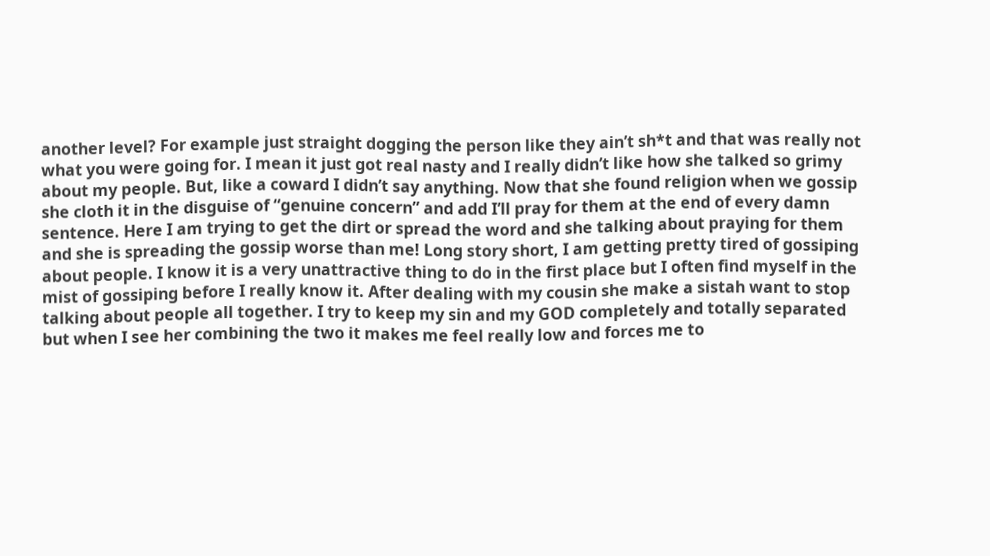another level? For example just straight dogging the person like they ain’t sh*t and that was really not what you were going for. I mean it just got real nasty and I really didn’t like how she talked so grimy about my people. But, like a coward I didn’t say anything. Now that she found religion when we gossip she cloth it in the disguise of “genuine concern” and add I’ll pray for them at the end of every damn sentence. Here I am trying to get the dirt or spread the word and she talking about praying for them and she is spreading the gossip worse than me! Long story short, I am getting pretty tired of gossiping about people. I know it is a very unattractive thing to do in the first place but I often find myself in the mist of gossiping before I really know it. After dealing with my cousin she make a sistah want to stop talking about people all together. I try to keep my sin and my GOD completely and totally separated but when I see her combining the two it makes me feel really low and forces me to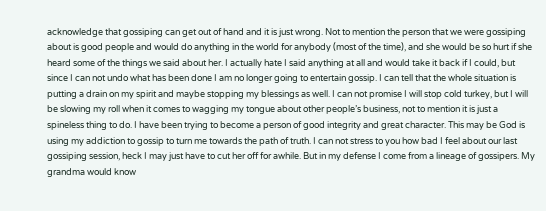acknowledge that gossiping can get out of hand and it is just wrong. Not to mention the person that we were gossiping about is good people and would do anything in the world for anybody (most of the time), and she would be so hurt if she heard some of the things we said about her. I actually hate I said anything at all and would take it back if I could, but since I can not undo what has been done I am no longer going to entertain gossip. I can tell that the whole situation is putting a drain on my spirit and maybe stopping my blessings as well. I can not promise I will stop cold turkey, but I will be slowing my roll when it comes to wagging my tongue about other people’s business, not to mention it is just a spineless thing to do. I have been trying to become a person of good integrity and great character. This may be God is using my addiction to gossip to turn me towards the path of truth. I can not stress to you how bad I feel about our last gossiping session, heck I may just have to cut her off for awhile. But in my defense I come from a lineage of gossipers. My grandma would know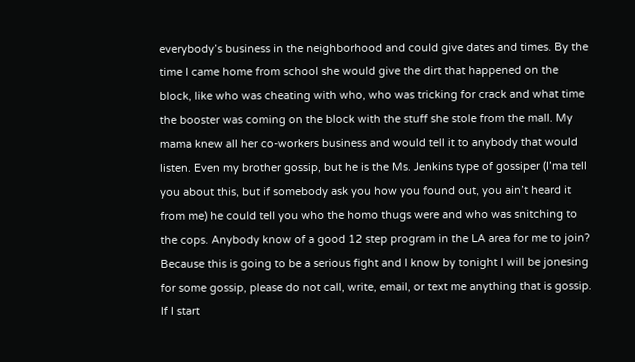everybody’s business in the neighborhood and could give dates and times. By the time I came home from school she would give the dirt that happened on the block, like who was cheating with who, who was tricking for crack and what time the booster was coming on the block with the stuff she stole from the mall. My mama knew all her co-workers business and would tell it to anybody that would listen. Even my brother gossip, but he is the Ms. Jenkins type of gossiper (I’ma tell you about this, but if somebody ask you how you found out, you ain’t heard it from me) he could tell you who the homo thugs were and who was snitching to the cops. Anybody know of a good 12 step program in the LA area for me to join? Because this is going to be a serious fight and I know by tonight I will be jonesing for some gossip, please do not call, write, email, or text me anything that is gossip. If I start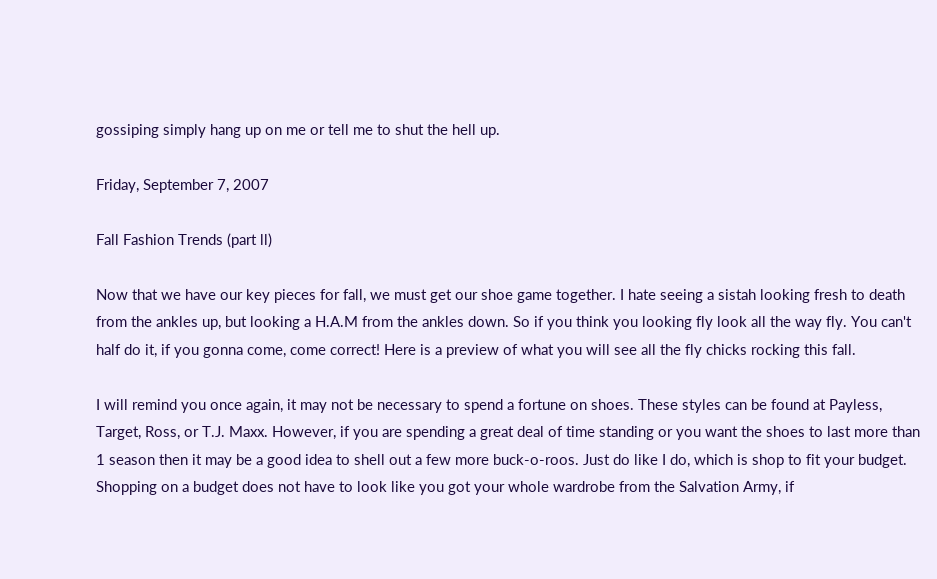gossiping simply hang up on me or tell me to shut the hell up.

Friday, September 7, 2007

Fall Fashion Trends (part ll)

Now that we have our key pieces for fall, we must get our shoe game together. I hate seeing a sistah looking fresh to death from the ankles up, but looking a H.A.M from the ankles down. So if you think you looking fly look all the way fly. You can't half do it, if you gonna come, come correct! Here is a preview of what you will see all the fly chicks rocking this fall.

I will remind you once again, it may not be necessary to spend a fortune on shoes. These styles can be found at Payless, Target, Ross, or T.J. Maxx. However, if you are spending a great deal of time standing or you want the shoes to last more than 1 season then it may be a good idea to shell out a few more buck-o-roos. Just do like I do, which is shop to fit your budget. Shopping on a budget does not have to look like you got your whole wardrobe from the Salvation Army, if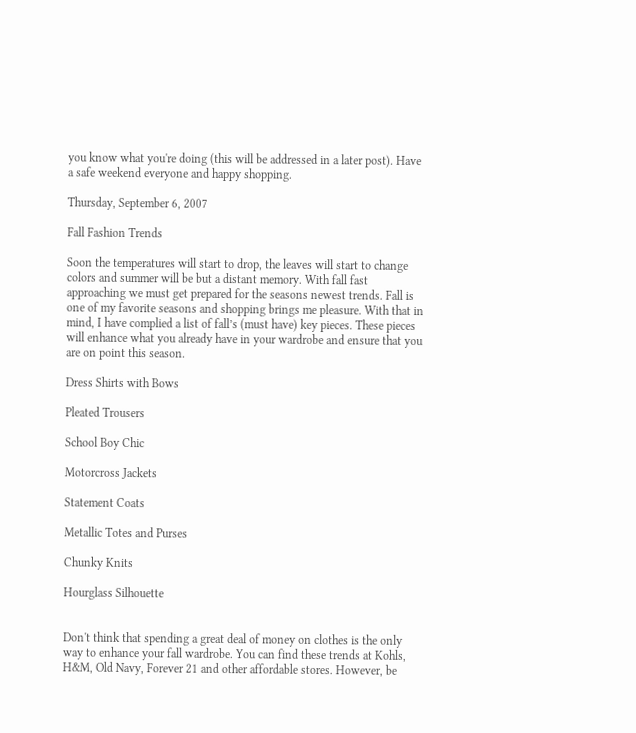you know what you're doing (this will be addressed in a later post). Have a safe weekend everyone and happy shopping.

Thursday, September 6, 2007

Fall Fashion Trends

Soon the temperatures will start to drop, the leaves will start to change colors and summer will be but a distant memory. With fall fast approaching we must get prepared for the seasons newest trends. Fall is one of my favorite seasons and shopping brings me pleasure. With that in mind, I have complied a list of fall’s (must have) key pieces. These pieces will enhance what you already have in your wardrobe and ensure that you are on point this season.

Dress Shirts with Bows

Pleated Trousers

School Boy Chic

Motorcross Jackets

Statement Coats

Metallic Totes and Purses

Chunky Knits

Hourglass Silhouette


Don't think that spending a great deal of money on clothes is the only way to enhance your fall wardrobe. You can find these trends at Kohls, H&M, Old Navy, Forever 21 and other affordable stores. However, be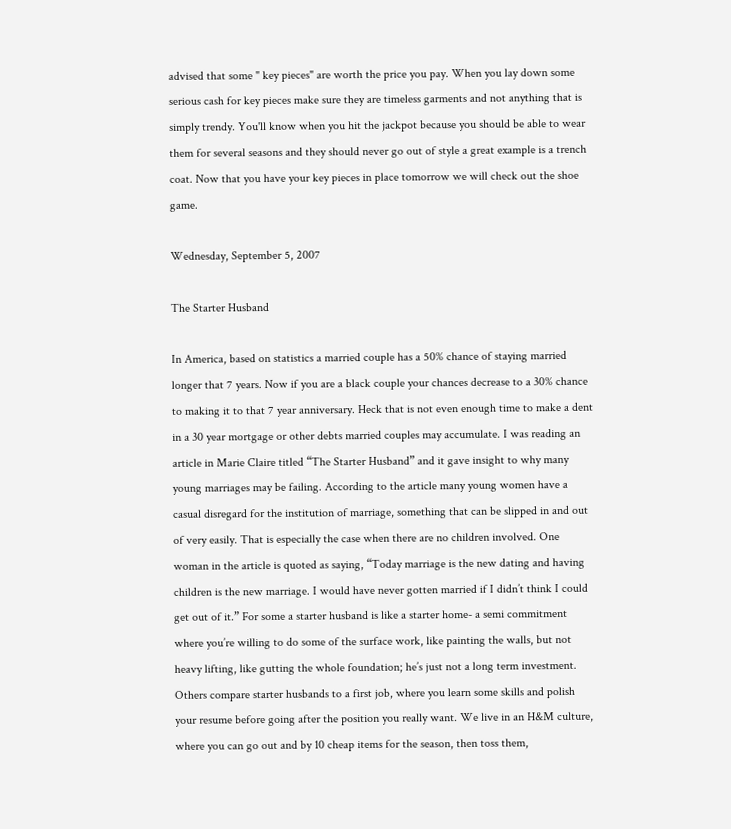advised that some " key pieces" are worth the price you pay. When you lay down some serious cash for key pieces make sure they are timeless garments and not anything that is simply trendy. You'll know when you hit the jackpot because you should be able to wear them for several seasons and they should never go out of style a great example is a trench coat. Now that you have your key pieces in place tomorrow we will check out the shoe game.

Wednesday, September 5, 2007

The Starter Husband

In America, based on statistics a married couple has a 50% chance of staying married longer that 7 years. Now if you are a black couple your chances decrease to a 30% chance to making it to that 7 year anniversary. Heck that is not even enough time to make a dent in a 30 year mortgage or other debts married couples may accumulate. I was reading an article in Marie Claire titled “The Starter Husband” and it gave insight to why many young marriages may be failing. According to the article many young women have a casual disregard for the institution of marriage, something that can be slipped in and out of very easily. That is especially the case when there are no children involved. One woman in the article is quoted as saying, “Today marriage is the new dating and having children is the new marriage. I would have never gotten married if I didn’t think I could get out of it.” For some a starter husband is like a starter home- a semi commitment where you’re willing to do some of the surface work, like painting the walls, but not heavy lifting, like gutting the whole foundation; he’s just not a long term investment. Others compare starter husbands to a first job, where you learn some skills and polish your resume before going after the position you really want. We live in an H&M culture, where you can go out and by 10 cheap items for the season, then toss them,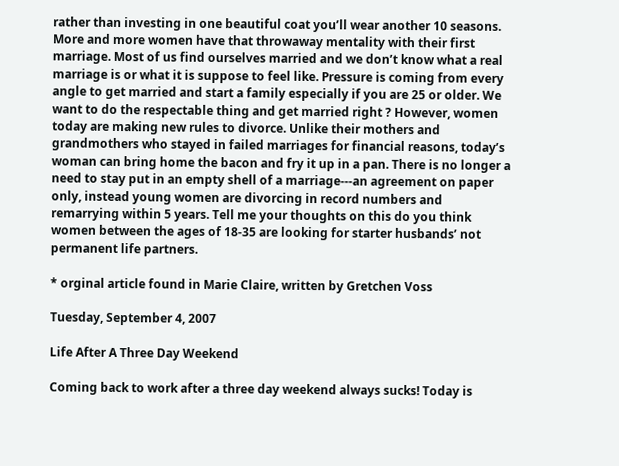rather than investing in one beautiful coat you’ll wear another 10 seasons. More and more women have that throwaway mentality with their first marriage. Most of us find ourselves married and we don’t know what a real marriage is or what it is suppose to feel like. Pressure is coming from every angle to get married and start a family especially if you are 25 or older. We want to do the respectable thing and get married right ? However, women today are making new rules to divorce. Unlike their mothers and grandmothers who stayed in failed marriages for financial reasons, today’s woman can bring home the bacon and fry it up in a pan. There is no longer a need to stay put in an empty shell of a marriage---an agreement on paper only, instead young women are divorcing in record numbers and remarrying within 5 years. Tell me your thoughts on this do you think women between the ages of 18-35 are looking for starter husbands’ not permanent life partners.

* orginal article found in Marie Claire, written by Gretchen Voss

Tuesday, September 4, 2007

Life After A Three Day Weekend

Coming back to work after a three day weekend always sucks! Today is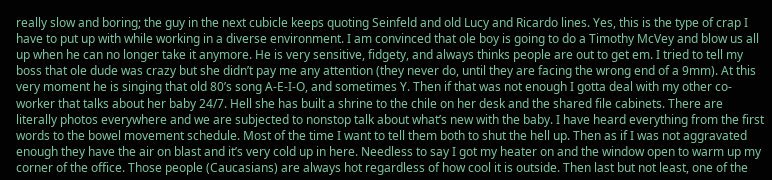really slow and boring; the guy in the next cubicle keeps quoting Seinfeld and old Lucy and Ricardo lines. Yes, this is the type of crap I have to put up with while working in a diverse environment. I am convinced that ole boy is going to do a Timothy McVey and blow us all up when he can no longer take it anymore. He is very sensitive, fidgety, and always thinks people are out to get em. I tried to tell my boss that ole dude was crazy but she didn’t pay me any attention (they never do, until they are facing the wrong end of a 9mm). At this very moment he is singing that old 80’s song A-E-I-O, and sometimes Y. Then if that was not enough I gotta deal with my other co-worker that talks about her baby 24/7. Hell she has built a shrine to the chile on her desk and the shared file cabinets. There are literally photos everywhere and we are subjected to nonstop talk about what’s new with the baby. I have heard everything from the first words to the bowel movement schedule. Most of the time I want to tell them both to shut the hell up. Then as if I was not aggravated enough they have the air on blast and it’s very cold up in here. Needless to say I got my heater on and the window open to warm up my corner of the office. Those people (Caucasians) are always hot regardless of how cool it is outside. Then last but not least, one of the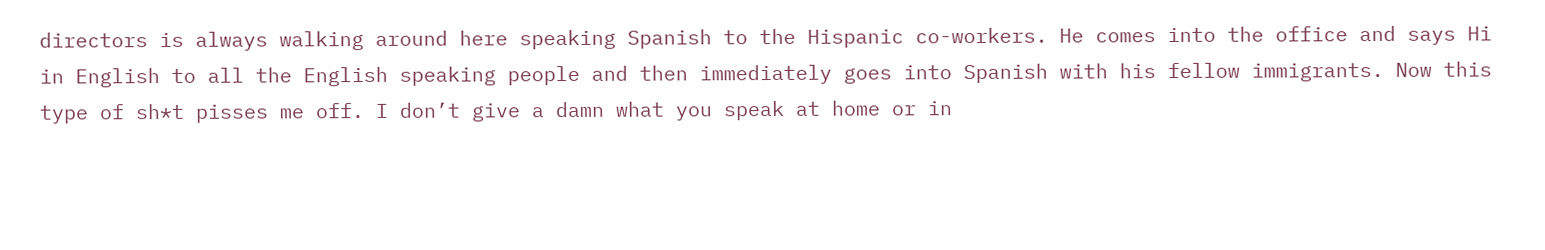directors is always walking around here speaking Spanish to the Hispanic co-workers. He comes into the office and says Hi in English to all the English speaking people and then immediately goes into Spanish with his fellow immigrants. Now this type of sh*t pisses me off. I don’t give a damn what you speak at home or in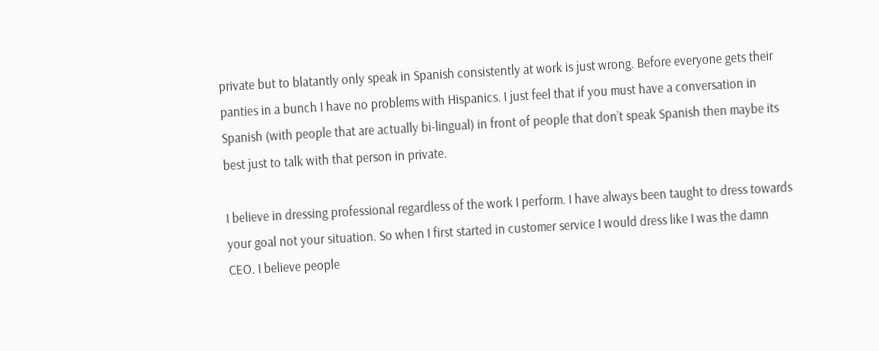private but to blatantly only speak in Spanish consistently at work is just wrong. Before everyone gets their panties in a bunch I have no problems with Hispanics. I just feel that if you must have a conversation in Spanish (with people that are actually bi-lingual) in front of people that don’t speak Spanish then maybe its best just to talk with that person in private.

I believe in dressing professional regardless of the work I perform. I have always been taught to dress towards your goal not your situation. So when I first started in customer service I would dress like I was the damn CEO. I believe people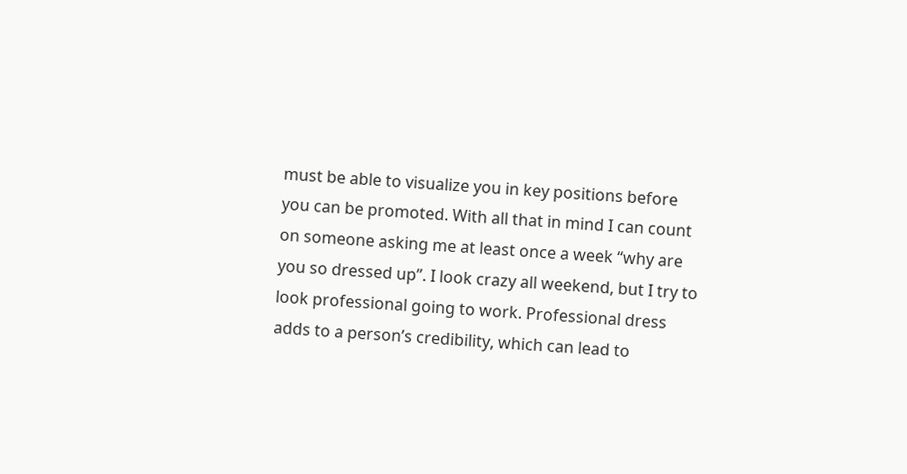must be able to visualize you in key positions before you can be promoted. With all that in mind I can count on someone asking me at least once a week “why are you so dressed up”. I look crazy all weekend, but I try to look professional going to work. Professional dress adds to a person’s credibility, which can lead to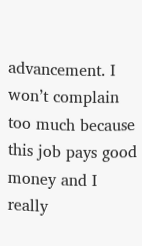advancement. I won’t complain too much because this job pays good money and I really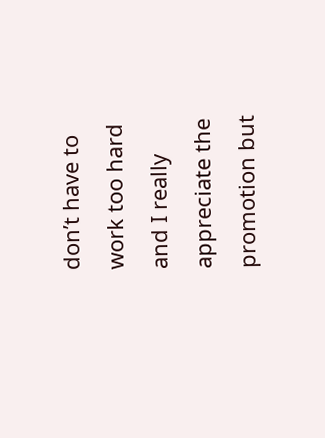don’t have to work too hard and I really appreciate the promotion but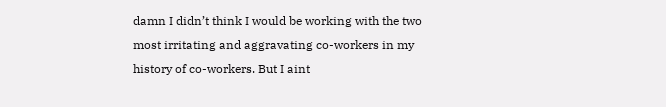damn I didn’t think I would be working with the two most irritating and aggravating co-workers in my history of co-workers. But I aint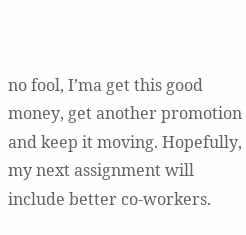no fool, I’ma get this good money, get another promotion and keep it moving. Hopefully, my next assignment will include better co-workers.